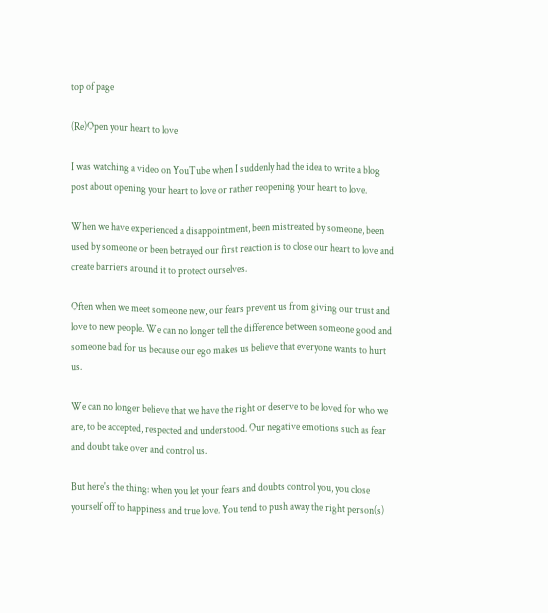top of page

(Re)Open your heart to love

I was watching a video on YouTube when I suddenly had the idea to write a blog post about opening your heart to love or rather reopening your heart to love.

When we have experienced a disappointment, been mistreated by someone, been used by someone or been betrayed our first reaction is to close our heart to love and create barriers around it to protect ourselves.

Often when we meet someone new, our fears prevent us from giving our trust and love to new people. We can no longer tell the difference between someone good and someone bad for us because our ego makes us believe that everyone wants to hurt us.

We can no longer believe that we have the right or deserve to be loved for who we are, to be accepted, respected and understood. Our negative emotions such as fear and doubt take over and control us.

But here's the thing: when you let your fears and doubts control you, you close yourself off to happiness and true love. You tend to push away the right person(s)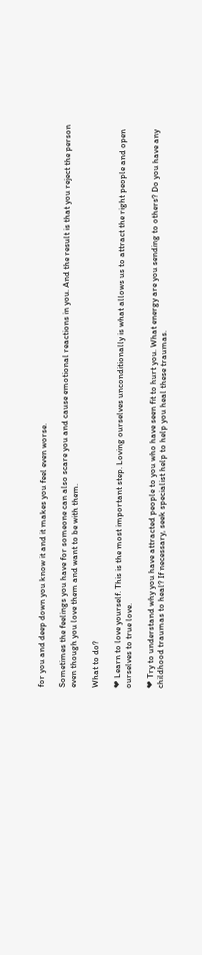for you and deep down you know it and it makes you feel even worse.

Sometimes the feelings you have for someone can also scare you and cause emotional reactions in you. And the result is that you reject the person even though you love them and want to be with them.

What to do?

❤ Learn to love yourself. This is the most important step. Loving ourselves unconditionally is what allows us to attract the right people and open ourselves to true love.

❤ Try to understand why you have attracted people to you who have seen fit to hurt you. What energy are you sending to others? Do you have any childhood traumas to heal? If necessary, seek specialist help to help you heal these traumas.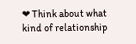❤ Think about what kind of relationship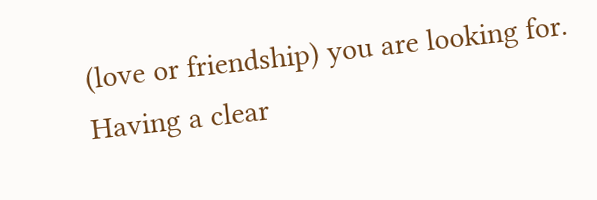(love or friendship) you are looking for. Having a clear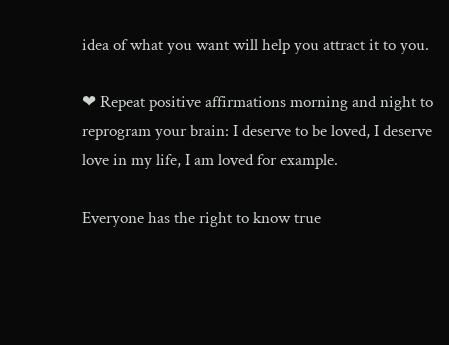idea of what you want will help you attract it to you.

❤ Repeat positive affirmations morning and night to reprogram your brain: I deserve to be loved, I deserve love in my life, I am loved for example.

Everyone has the right to know true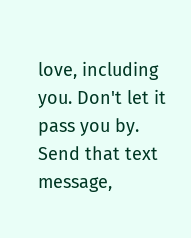love, including you. Don't let it pass you by. Send that text message,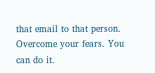that email to that person. Overcome your fears. You can do it.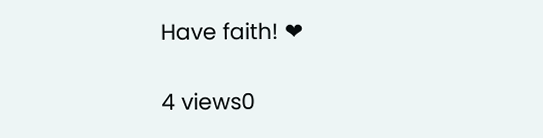Have faith! ❤

4 views0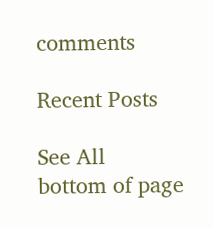comments

Recent Posts

See All
bottom of page